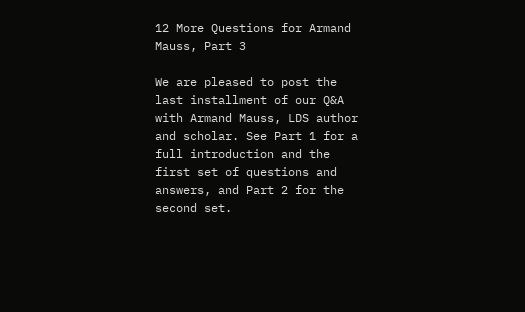12 More Questions for Armand Mauss, Part 3

We are pleased to post the last installment of our Q&A with Armand Mauss, LDS author and scholar. See Part 1 for a full introduction and the first set of questions and answers, and Part 2 for the second set.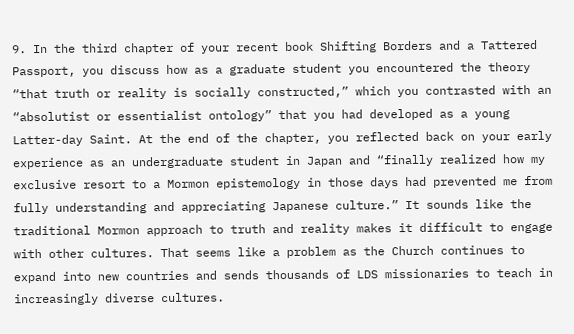9. In the third chapter of your recent book Shifting Borders and a Tattered Passport, you discuss how as a graduate student you encountered the theory “that truth or reality is socially constructed,” which you contrasted with an “absolutist or essentialist ontology” that you had developed as a young Latter-day Saint. At the end of the chapter, you reflected back on your early experience as an undergraduate student in Japan and “finally realized how my exclusive resort to a Mormon epistemology in those days had prevented me from fully understanding and appreciating Japanese culture.” It sounds like the traditional Mormon approach to truth and reality makes it difficult to engage with other cultures. That seems like a problem as the Church continues to expand into new countries and sends thousands of LDS missionaries to teach in increasingly diverse cultures.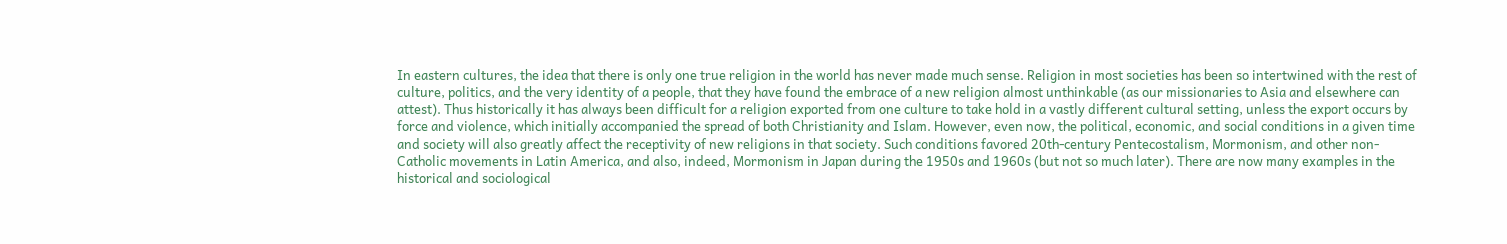In eastern cultures, the idea that there is only one true religion in the world has never made much sense. Religion in most societies has been so intertwined with the rest of culture, politics, and the very identity of a people, that they have found the embrace of a new religion almost unthinkable (as our missionaries to Asia and elsewhere can attest). Thus historically it has always been difficult for a religion exported from one culture to take hold in a vastly different cultural setting, unless the export occurs by force and violence, which initially accompanied the spread of both Christianity and Islam. However, even now, the political, economic, and social conditions in a given time and society will also greatly affect the receptivity of new religions in that society. Such conditions favored 20th-century Pentecostalism, Mormonism, and other non-Catholic movements in Latin America, and also, indeed, Mormonism in Japan during the 1950s and 1960s (but not so much later). There are now many examples in the historical and sociological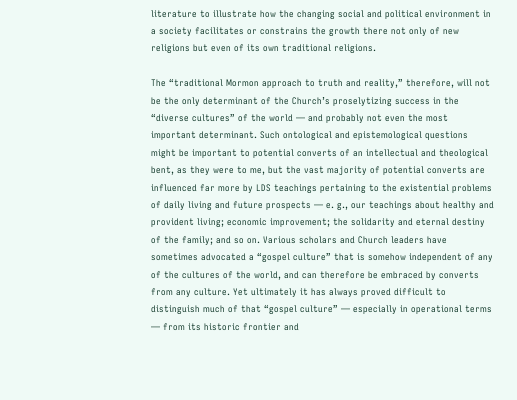literature to illustrate how the changing social and political environment in a society facilitates or constrains the growth there not only of new religions but even of its own traditional religions.

The “traditional Mormon approach to truth and reality,” therefore, will not be the only determinant of the Church’s proselytizing success in the “diverse cultures” of the world — and probably not even the most important determinant. Such ontological and epistemological questions might be important to potential converts of an intellectual and theological bent, as they were to me, but the vast majority of potential converts are influenced far more by LDS teachings pertaining to the existential problems of daily living and future prospects — e. g., our teachings about healthy and provident living; economic improvement; the solidarity and eternal destiny of the family; and so on. Various scholars and Church leaders have sometimes advocated a “gospel culture” that is somehow independent of any of the cultures of the world, and can therefore be embraced by converts from any culture. Yet ultimately it has always proved difficult to distinguish much of that “gospel culture” — especially in operational terms — from its historic frontier and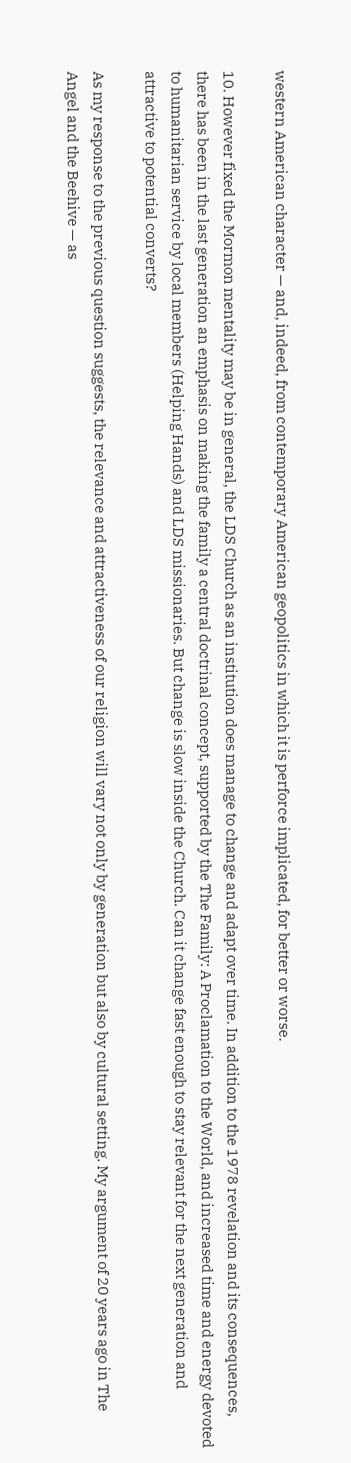western American character — and, indeed, from contemporary American geopolitics in which it is perforce implicated, for better or worse.

10. However fixed the Mormon mentality may be in general, the LDS Church as an institution does manage to change and adapt over time. In addition to the 1978 revelation and its consequences, there has been in the last generation an emphasis on making the family a central doctrinal concept, supported by the The Family: A Proclamation to the World, and increased time and energy devoted to humanitarian service by local members (Helping Hands) and LDS missionaries. But change is slow inside the Church. Can it change fast enough to stay relevant for the next generation and attractive to potential converts?

As my response to the previous question suggests, the relevance and attractiveness of our religion will vary not only by generation but also by cultural setting. My argument of 20 years ago in The Angel and the Beehive — as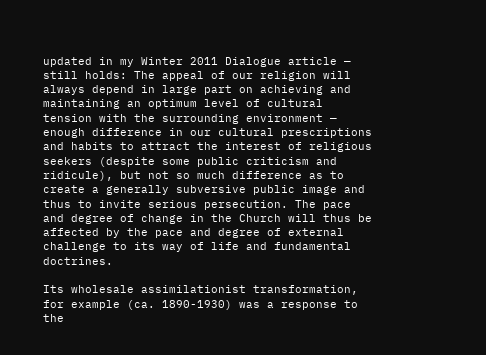updated in my Winter 2011 Dialogue article — still holds: The appeal of our religion will always depend in large part on achieving and maintaining an optimum level of cultural tension with the surrounding environment — enough difference in our cultural prescriptions and habits to attract the interest of religious seekers (despite some public criticism and ridicule), but not so much difference as to create a generally subversive public image and thus to invite serious persecution. The pace and degree of change in the Church will thus be affected by the pace and degree of external challenge to its way of life and fundamental doctrines.

Its wholesale assimilationist transformation, for example (ca. 1890-1930) was a response to the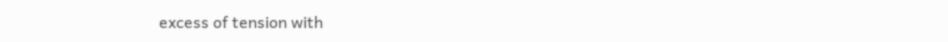excess of tension with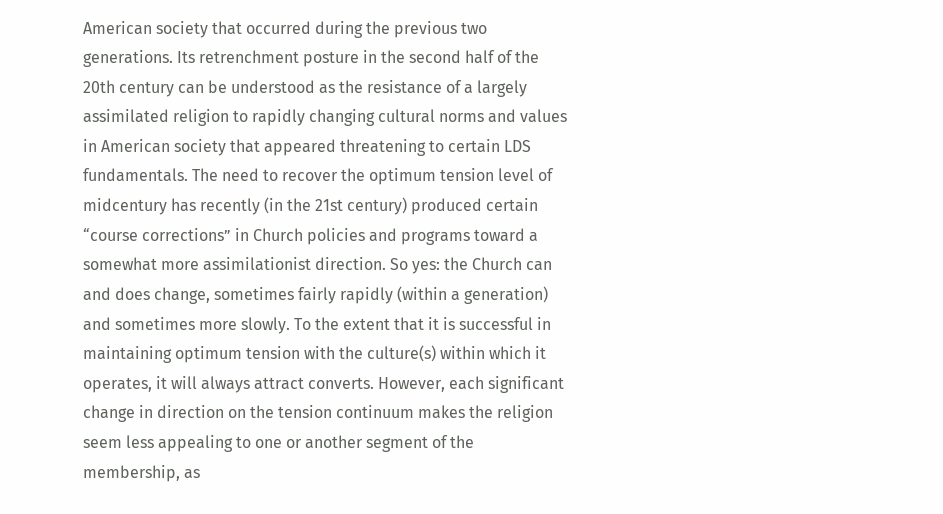American society that occurred during the previous two generations. Its retrenchment posture in the second half of the 20th century can be understood as the resistance of a largely assimilated religion to rapidly changing cultural norms and values in American society that appeared threatening to certain LDS fundamentals. The need to recover the optimum tension level of midcentury has recently (in the 21st century) produced certain “course corrections” in Church policies and programs toward a somewhat more assimilationist direction. So yes: the Church can and does change, sometimes fairly rapidly (within a generation) and sometimes more slowly. To the extent that it is successful in maintaining optimum tension with the culture(s) within which it operates, it will always attract converts. However, each significant change in direction on the tension continuum makes the religion seem less appealing to one or another segment of the membership, as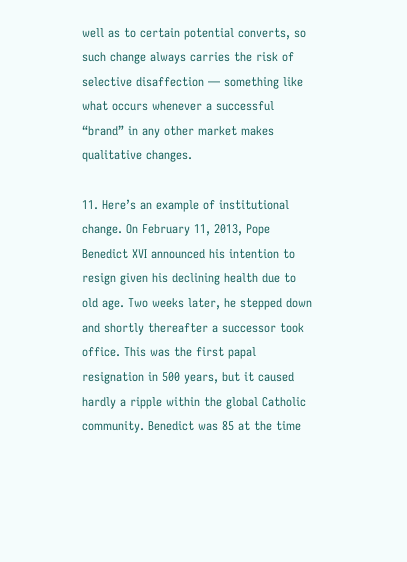well as to certain potential converts, so such change always carries the risk of selective disaffection — something like what occurs whenever a successful “brand” in any other market makes qualitative changes.

11. Here’s an example of institutional change. On February 11, 2013, Pope Benedict XVI announced his intention to resign given his declining health due to old age. Two weeks later, he stepped down and shortly thereafter a successor took office. This was the first papal resignation in 500 years, but it caused hardly a ripple within the global Catholic community. Benedict was 85 at the time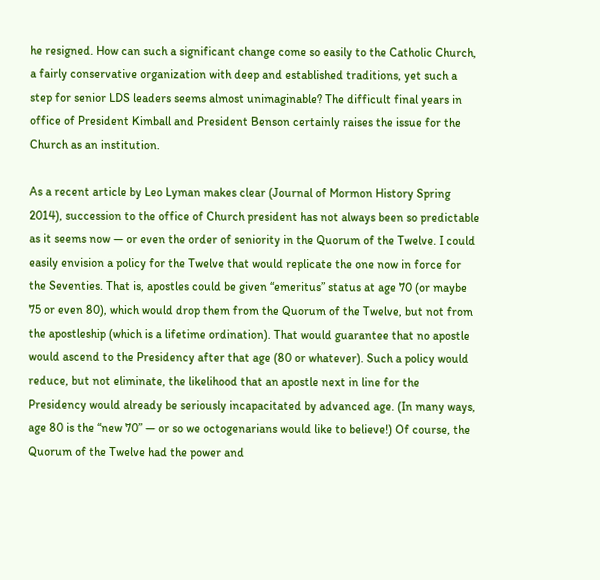he resigned. How can such a significant change come so easily to the Catholic Church, a fairly conservative organization with deep and established traditions, yet such a step for senior LDS leaders seems almost unimaginable? The difficult final years in office of President Kimball and President Benson certainly raises the issue for the Church as an institution.

As a recent article by Leo Lyman makes clear (Journal of Mormon History Spring 2014), succession to the office of Church president has not always been so predictable as it seems now — or even the order of seniority in the Quorum of the Twelve. I could easily envision a policy for the Twelve that would replicate the one now in force for the Seventies. That is, apostles could be given “emeritus” status at age 70 (or maybe 75 or even 80), which would drop them from the Quorum of the Twelve, but not from the apostleship (which is a lifetime ordination). That would guarantee that no apostle would ascend to the Presidency after that age (80 or whatever). Such a policy would reduce, but not eliminate, the likelihood that an apostle next in line for the Presidency would already be seriously incapacitated by advanced age. (In many ways, age 80 is the “new 70” — or so we octogenarians would like to believe!) Of course, the Quorum of the Twelve had the power and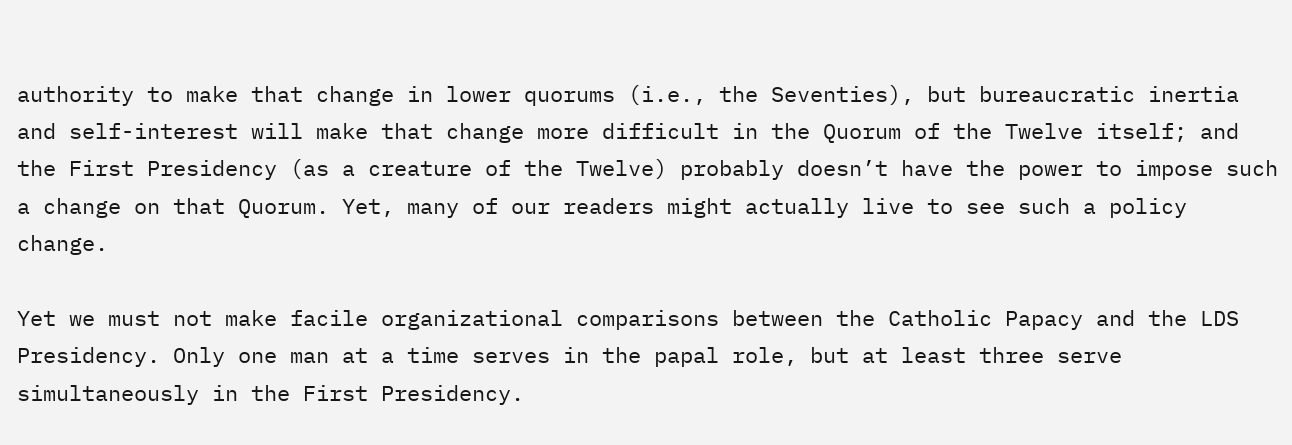authority to make that change in lower quorums (i.e., the Seventies), but bureaucratic inertia and self-interest will make that change more difficult in the Quorum of the Twelve itself; and the First Presidency (as a creature of the Twelve) probably doesn’t have the power to impose such a change on that Quorum. Yet, many of our readers might actually live to see such a policy change.

Yet we must not make facile organizational comparisons between the Catholic Papacy and the LDS Presidency. Only one man at a time serves in the papal role, but at least three serve simultaneously in the First Presidency.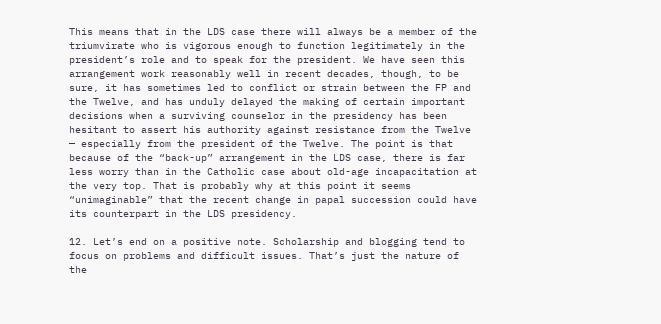This means that in the LDS case there will always be a member of the triumvirate who is vigorous enough to function legitimately in the president’s role and to speak for the president. We have seen this arrangement work reasonably well in recent decades, though, to be sure, it has sometimes led to conflict or strain between the FP and the Twelve, and has unduly delayed the making of certain important decisions when a surviving counselor in the presidency has been hesitant to assert his authority against resistance from the Twelve — especially from the president of the Twelve. The point is that because of the “back-up” arrangement in the LDS case, there is far less worry than in the Catholic case about old-age incapacitation at the very top. That is probably why at this point it seems “unimaginable” that the recent change in papal succession could have its counterpart in the LDS presidency.

12. Let’s end on a positive note. Scholarship and blogging tend to focus on problems and difficult issues. That’s just the nature of the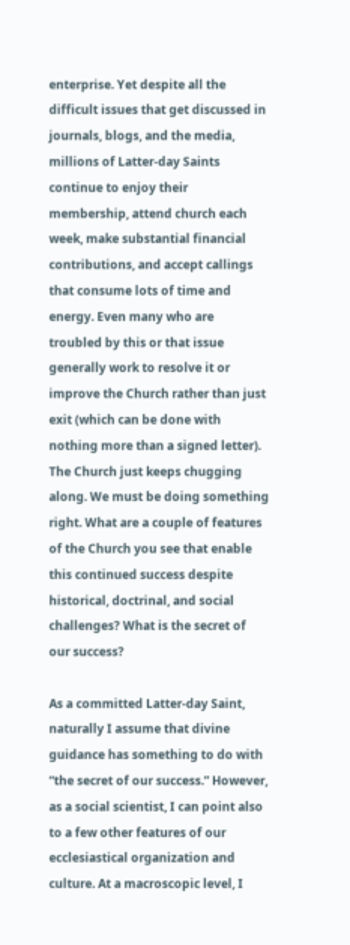enterprise. Yet despite all the difficult issues that get discussed in journals, blogs, and the media, millions of Latter-day Saints continue to enjoy their membership, attend church each week, make substantial financial contributions, and accept callings that consume lots of time and energy. Even many who are troubled by this or that issue generally work to resolve it or improve the Church rather than just exit (which can be done with nothing more than a signed letter). The Church just keeps chugging along. We must be doing something right. What are a couple of features of the Church you see that enable this continued success despite historical, doctrinal, and social challenges? What is the secret of our success?

As a committed Latter-day Saint, naturally I assume that divine guidance has something to do with “the secret of our success.” However, as a social scientist, I can point also to a few other features of our ecclesiastical organization and culture. At a macroscopic level, I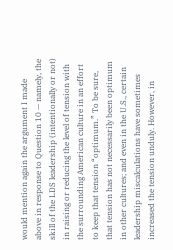would mention again the argument I made above in response to Question 10 — namely, the skill of the LDS leadership (intentionally or not) in raising or reducing the level of tension with the surrounding American culture in an effort to keep that tension “optimum.” To be sure, that tension has not necessarily been optimum in other cultures; and even in the U.S., certain leadership miscalculations have sometimes increased the tension unduly. However, in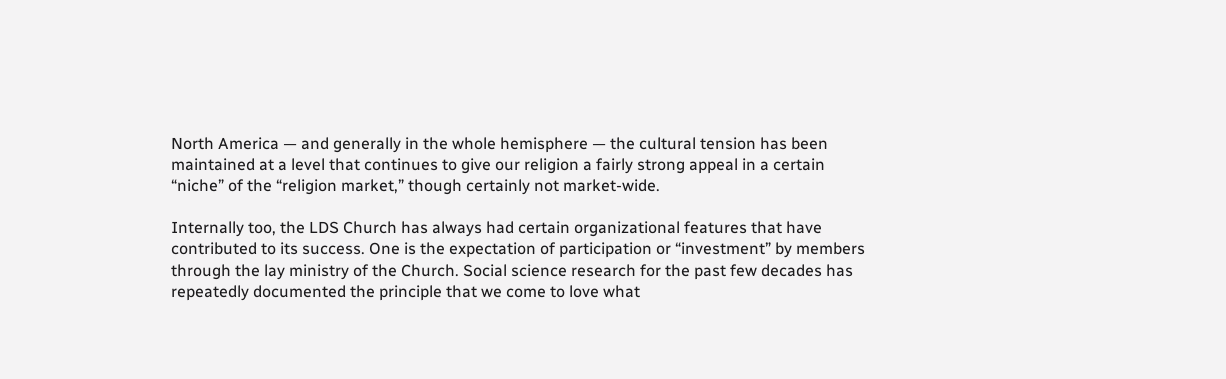North America — and generally in the whole hemisphere — the cultural tension has been maintained at a level that continues to give our religion a fairly strong appeal in a certain “niche” of the “religion market,” though certainly not market-wide.

Internally too, the LDS Church has always had certain organizational features that have contributed to its success. One is the expectation of participation or “investment” by members through the lay ministry of the Church. Social science research for the past few decades has repeatedly documented the principle that we come to love what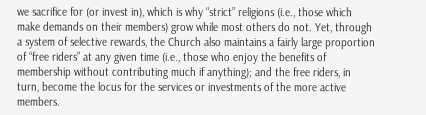we sacrifice for (or invest in), which is why “strict” religions (i.e., those which make demands on their members) grow while most others do not. Yet, through a system of selective rewards, the Church also maintains a fairly large proportion of “free riders” at any given time (i.e., those who enjoy the benefits of membership without contributing much if anything); and the free riders, in turn, become the locus for the services or investments of the more active members.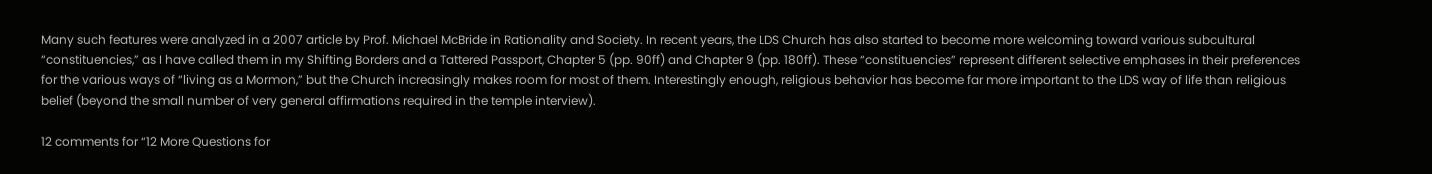Many such features were analyzed in a 2007 article by Prof. Michael McBride in Rationality and Society. In recent years, the LDS Church has also started to become more welcoming toward various subcultural “constituencies,” as I have called them in my Shifting Borders and a Tattered Passport, Chapter 5 (pp. 90ff) and Chapter 9 (pp. 180ff). These “constituencies” represent different selective emphases in their preferences for the various ways of “living as a Mormon,” but the Church increasingly makes room for most of them. Interestingly enough, religious behavior has become far more important to the LDS way of life than religious belief (beyond the small number of very general affirmations required in the temple interview).

12 comments for “12 More Questions for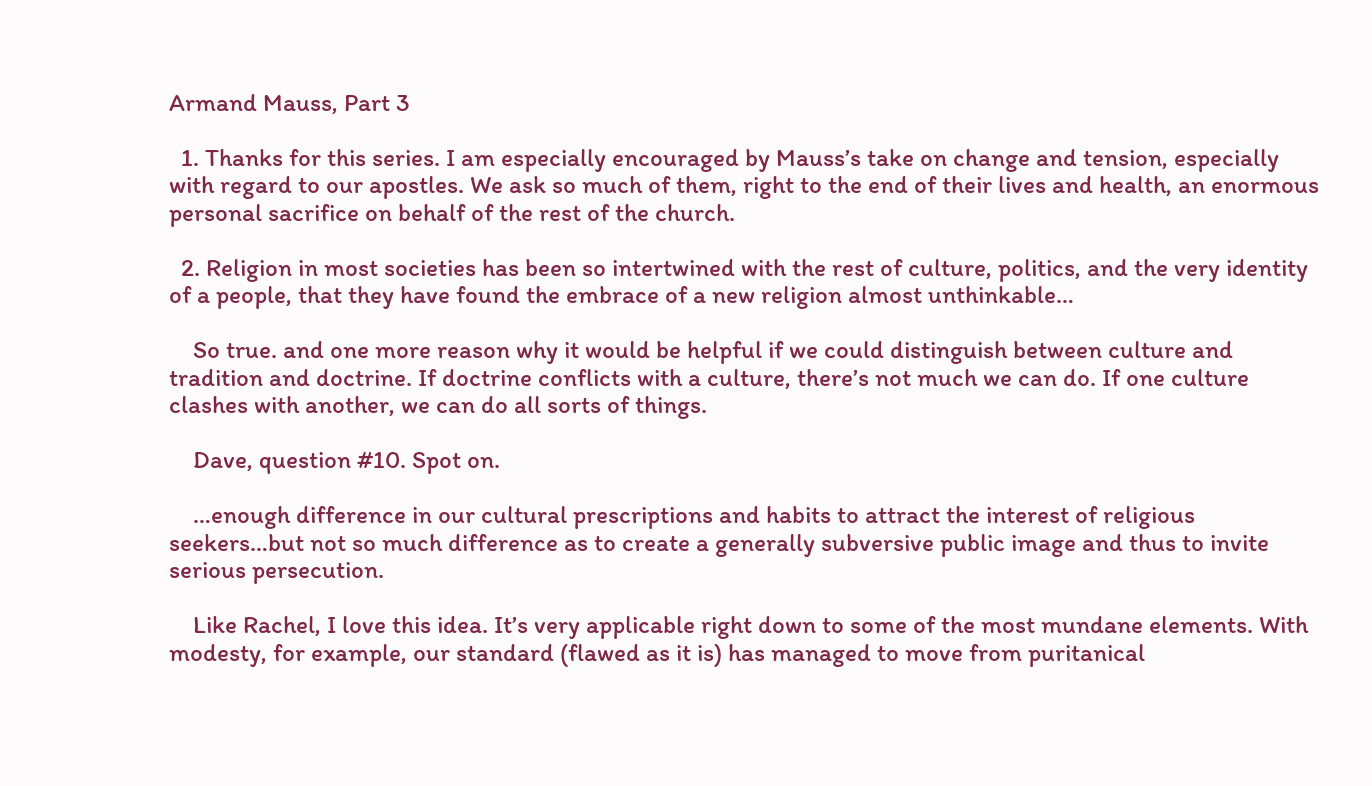Armand Mauss, Part 3

  1. Thanks for this series. I am especially encouraged by Mauss’s take on change and tension, especially with regard to our apostles. We ask so much of them, right to the end of their lives and health, an enormous personal sacrifice on behalf of the rest of the church.

  2. Religion in most societies has been so intertwined with the rest of culture, politics, and the very identity of a people, that they have found the embrace of a new religion almost unthinkable…

    So true. and one more reason why it would be helpful if we could distinguish between culture and tradition and doctrine. If doctrine conflicts with a culture, there’s not much we can do. If one culture clashes with another, we can do all sorts of things.

    Dave, question #10. Spot on.

    …enough difference in our cultural prescriptions and habits to attract the interest of religious seekers…but not so much difference as to create a generally subversive public image and thus to invite serious persecution.

    Like Rachel, I love this idea. It’s very applicable right down to some of the most mundane elements. With modesty, for example, our standard (flawed as it is) has managed to move from puritanical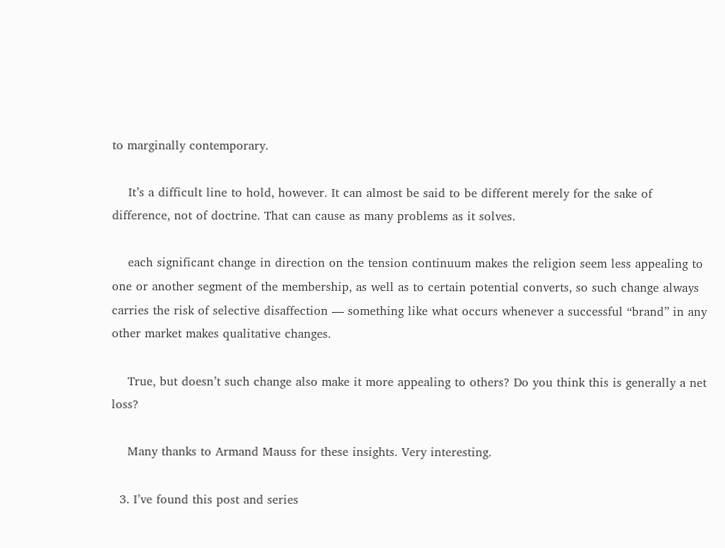to marginally contemporary.

    It’s a difficult line to hold, however. It can almost be said to be different merely for the sake of difference, not of doctrine. That can cause as many problems as it solves.

    each significant change in direction on the tension continuum makes the religion seem less appealing to one or another segment of the membership, as well as to certain potential converts, so such change always carries the risk of selective disaffection — something like what occurs whenever a successful “brand” in any other market makes qualitative changes.

    True, but doesn’t such change also make it more appealing to others? Do you think this is generally a net loss?

    Many thanks to Armand Mauss for these insights. Very interesting.

  3. I’ve found this post and series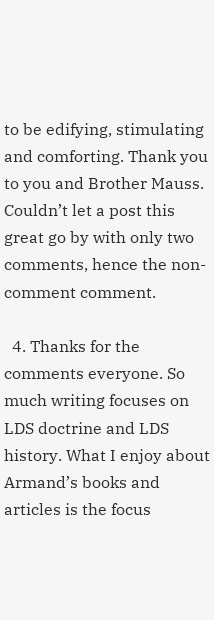to be edifying, stimulating and comforting. Thank you to you and Brother Mauss. Couldn’t let a post this great go by with only two comments, hence the non-comment comment.

  4. Thanks for the comments everyone. So much writing focuses on LDS doctrine and LDS history. What I enjoy about Armand’s books and articles is the focus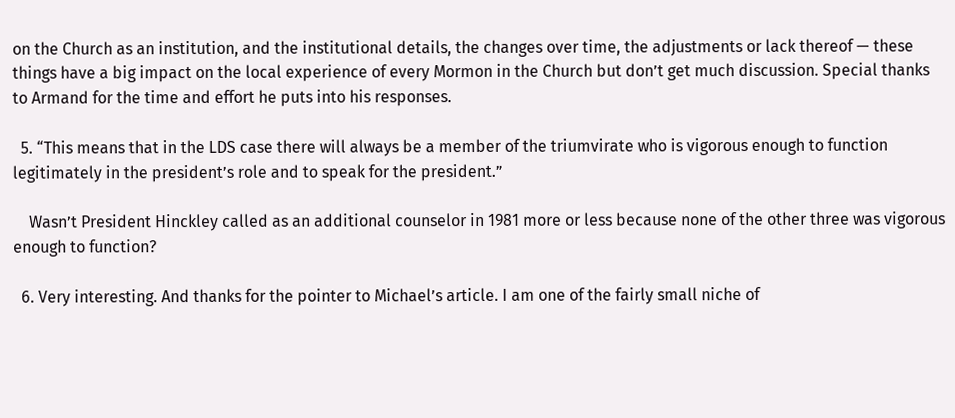on the Church as an institution, and the institutional details, the changes over time, the adjustments or lack thereof — these things have a big impact on the local experience of every Mormon in the Church but don’t get much discussion. Special thanks to Armand for the time and effort he puts into his responses.

  5. “This means that in the LDS case there will always be a member of the triumvirate who is vigorous enough to function legitimately in the president’s role and to speak for the president.”

    Wasn’t President Hinckley called as an additional counselor in 1981 more or less because none of the other three was vigorous enough to function?

  6. Very interesting. And thanks for the pointer to Michael’s article. I am one of the fairly small niche of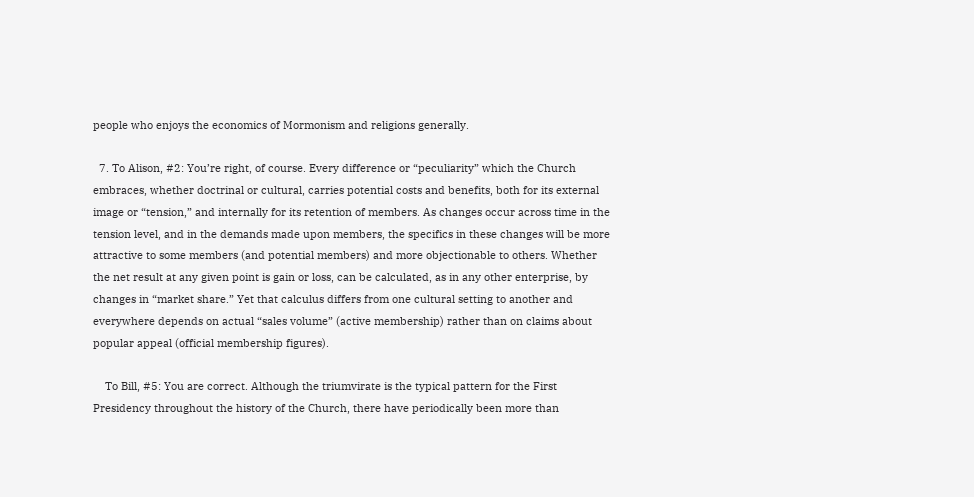people who enjoys the economics of Mormonism and religions generally.

  7. To Alison, #2: You’re right, of course. Every difference or “peculiarity” which the Church embraces, whether doctrinal or cultural, carries potential costs and benefits, both for its external image or “tension,” and internally for its retention of members. As changes occur across time in the tension level, and in the demands made upon members, the specifics in these changes will be more attractive to some members (and potential members) and more objectionable to others. Whether the net result at any given point is gain or loss, can be calculated, as in any other enterprise, by changes in “market share.” Yet that calculus differs from one cultural setting to another and everywhere depends on actual “sales volume” (active membership) rather than on claims about popular appeal (official membership figures).

    To Bill, #5: You are correct. Although the triumvirate is the typical pattern for the First Presidency throughout the history of the Church, there have periodically been more than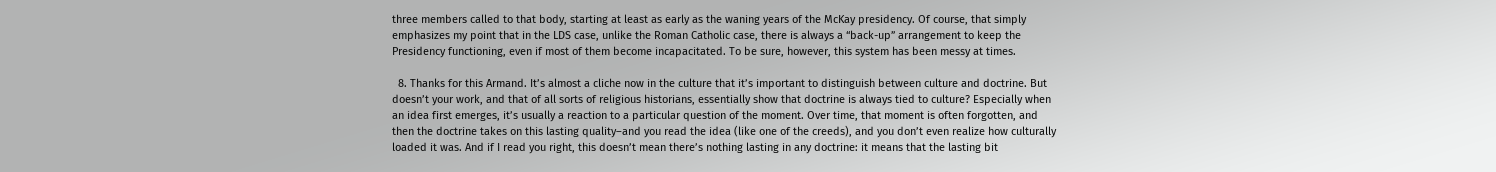three members called to that body, starting at least as early as the waning years of the McKay presidency. Of course, that simply emphasizes my point that in the LDS case, unlike the Roman Catholic case, there is always a “back-up” arrangement to keep the Presidency functioning, even if most of them become incapacitated. To be sure, however, this system has been messy at times.

  8. Thanks for this Armand. It’s almost a cliche now in the culture that it’s important to distinguish between culture and doctrine. But doesn’t your work, and that of all sorts of religious historians, essentially show that doctrine is always tied to culture? Especially when an idea first emerges, it’s usually a reaction to a particular question of the moment. Over time, that moment is often forgotten, and then the doctrine takes on this lasting quality–and you read the idea (like one of the creeds), and you don’t even realize how culturally loaded it was. And if I read you right, this doesn’t mean there’s nothing lasting in any doctrine: it means that the lasting bit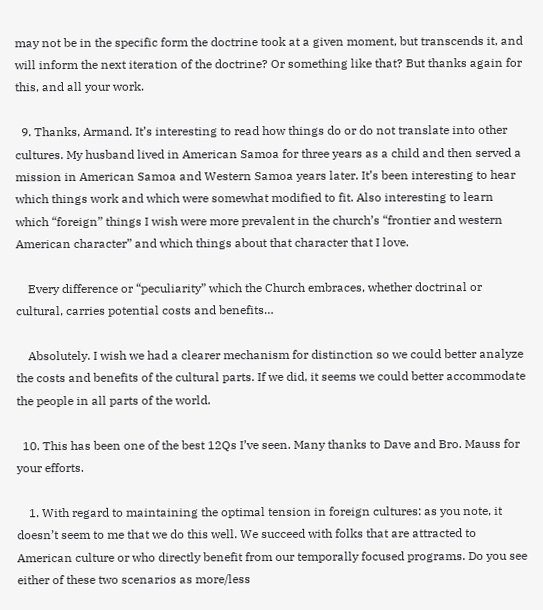may not be in the specific form the doctrine took at a given moment, but transcends it, and will inform the next iteration of the doctrine? Or something like that? But thanks again for this, and all your work.

  9. Thanks, Armand. It’s interesting to read how things do or do not translate into other cultures. My husband lived in American Samoa for three years as a child and then served a mission in American Samoa and Western Samoa years later. It’s been interesting to hear which things work and which were somewhat modified to fit. Also interesting to learn which “foreign” things I wish were more prevalent in the church’s “frontier and western American character” and which things about that character that I love.

    Every difference or “peculiarity” which the Church embraces, whether doctrinal or cultural, carries potential costs and benefits…

    Absolutely. I wish we had a clearer mechanism for distinction so we could better analyze the costs and benefits of the cultural parts. If we did, it seems we could better accommodate the people in all parts of the world.

  10. This has been one of the best 12Qs I’ve seen. Many thanks to Dave and Bro. Mauss for your efforts.

    1. With regard to maintaining the optimal tension in foreign cultures: as you note, it doesn’t seem to me that we do this well. We succeed with folks that are attracted to American culture or who directly benefit from our temporally focused programs. Do you see either of these two scenarios as more/less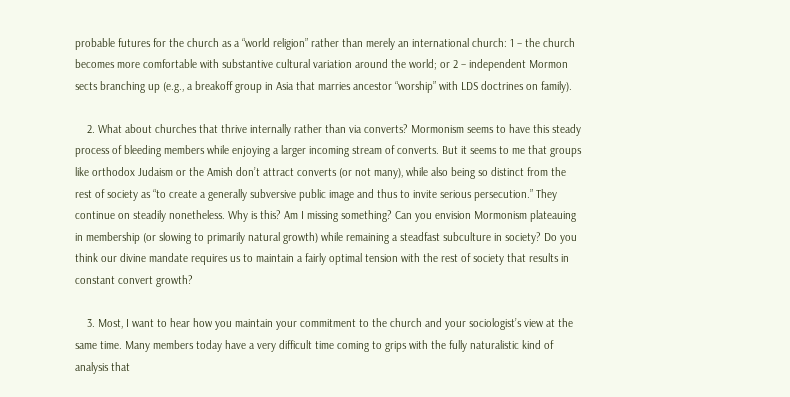probable futures for the church as a “world religion” rather than merely an international church: 1 – the church becomes more comfortable with substantive cultural variation around the world; or 2 – independent Mormon sects branching up (e.g., a breakoff group in Asia that marries ancestor “worship” with LDS doctrines on family).

    2. What about churches that thrive internally rather than via converts? Mormonism seems to have this steady process of bleeding members while enjoying a larger incoming stream of converts. But it seems to me that groups like orthodox Judaism or the Amish don’t attract converts (or not many), while also being so distinct from the rest of society as “to create a generally subversive public image and thus to invite serious persecution.” They continue on steadily nonetheless. Why is this? Am I missing something? Can you envision Mormonism plateauing in membership (or slowing to primarily natural growth) while remaining a steadfast subculture in society? Do you think our divine mandate requires us to maintain a fairly optimal tension with the rest of society that results in constant convert growth?

    3. Most, I want to hear how you maintain your commitment to the church and your sociologist’s view at the same time. Many members today have a very difficult time coming to grips with the fully naturalistic kind of analysis that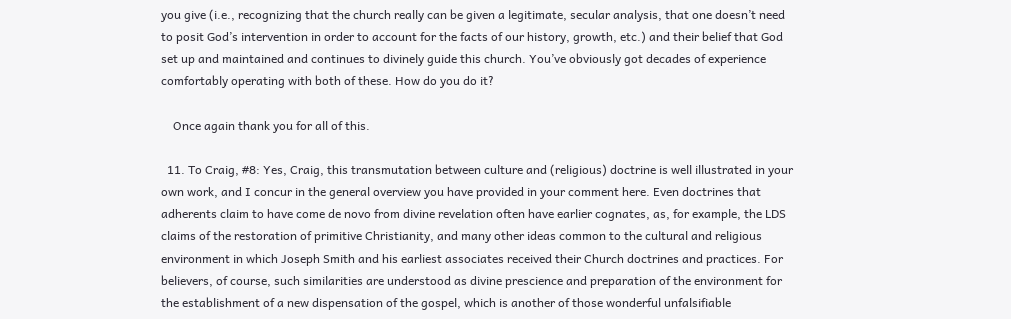you give (i.e., recognizing that the church really can be given a legitimate, secular analysis, that one doesn’t need to posit God’s intervention in order to account for the facts of our history, growth, etc.) and their belief that God set up and maintained and continues to divinely guide this church. You’ve obviously got decades of experience comfortably operating with both of these. How do you do it?

    Once again thank you for all of this.

  11. To Craig, #8: Yes, Craig, this transmutation between culture and (religious) doctrine is well illustrated in your own work, and I concur in the general overview you have provided in your comment here. Even doctrines that adherents claim to have come de novo from divine revelation often have earlier cognates, as, for example, the LDS claims of the restoration of primitive Christianity, and many other ideas common to the cultural and religious environment in which Joseph Smith and his earliest associates received their Church doctrines and practices. For believers, of course, such similarities are understood as divine prescience and preparation of the environment for the establishment of a new dispensation of the gospel, which is another of those wonderful unfalsifiable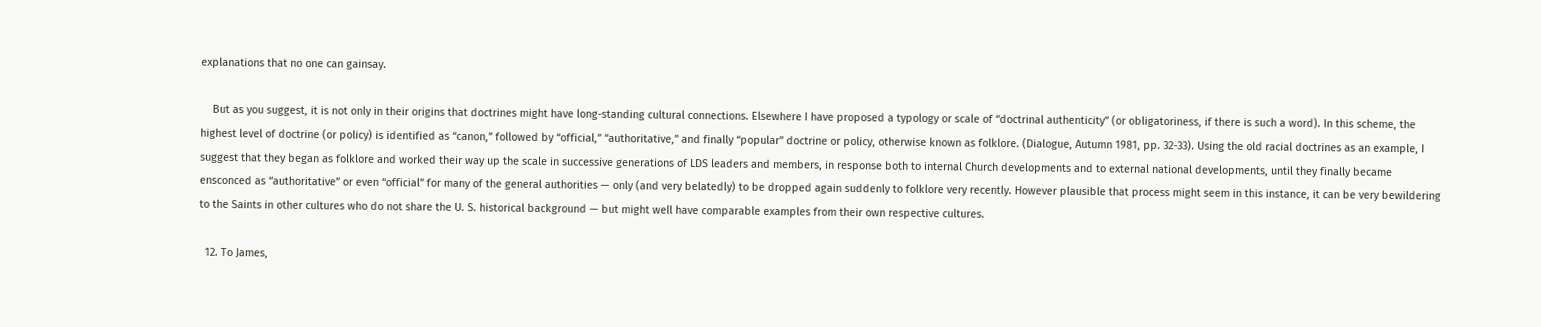explanations that no one can gainsay.

    But as you suggest, it is not only in their origins that doctrines might have long-standing cultural connections. Elsewhere I have proposed a typology or scale of “doctrinal authenticity” (or obligatoriness, if there is such a word). In this scheme, the highest level of doctrine (or policy) is identified as “canon,” followed by “official,” “authoritative,” and finally “popular” doctrine or policy, otherwise known as folklore. (Dialogue, Autumn 1981, pp. 32-33). Using the old racial doctrines as an example, I suggest that they began as folklore and worked their way up the scale in successive generations of LDS leaders and members, in response both to internal Church developments and to external national developments, until they finally became ensconced as “authoritative” or even “official” for many of the general authorities — only (and very belatedly) to be dropped again suddenly to folklore very recently. However plausible that process might seem in this instance, it can be very bewildering to the Saints in other cultures who do not share the U. S. historical background — but might well have comparable examples from their own respective cultures.

  12. To James,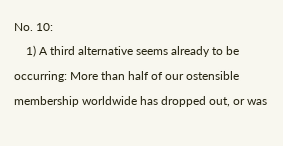No. 10:
    1) A third alternative seems already to be occurring: More than half of our ostensible membership worldwide has dropped out, or was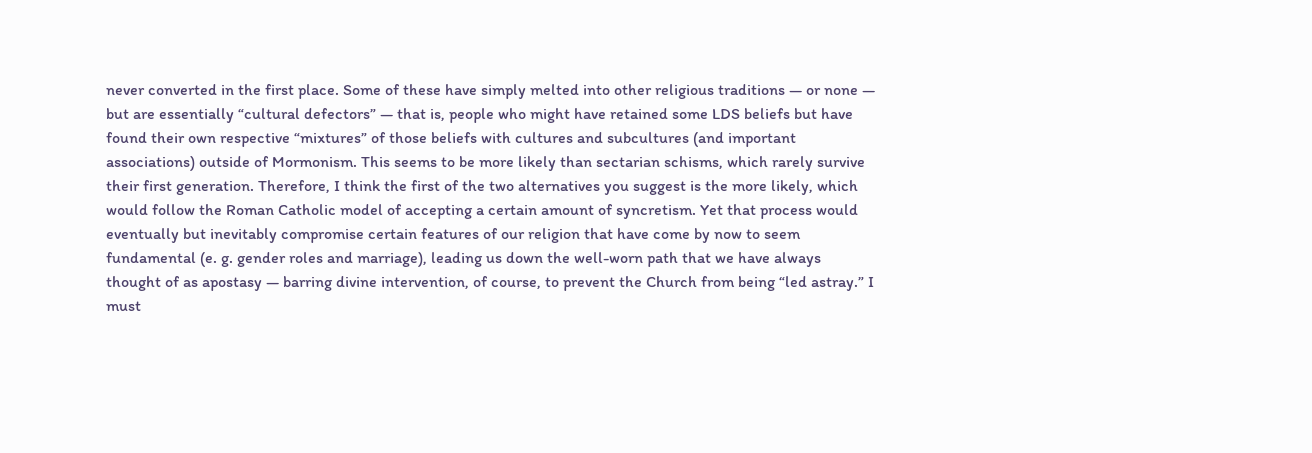never converted in the first place. Some of these have simply melted into other religious traditions — or none — but are essentially “cultural defectors” — that is, people who might have retained some LDS beliefs but have found their own respective “mixtures” of those beliefs with cultures and subcultures (and important associations) outside of Mormonism. This seems to be more likely than sectarian schisms, which rarely survive their first generation. Therefore, I think the first of the two alternatives you suggest is the more likely, which would follow the Roman Catholic model of accepting a certain amount of syncretism. Yet that process would eventually but inevitably compromise certain features of our religion that have come by now to seem fundamental (e. g. gender roles and marriage), leading us down the well-worn path that we have always thought of as apostasy — barring divine intervention, of course, to prevent the Church from being “led astray.” I must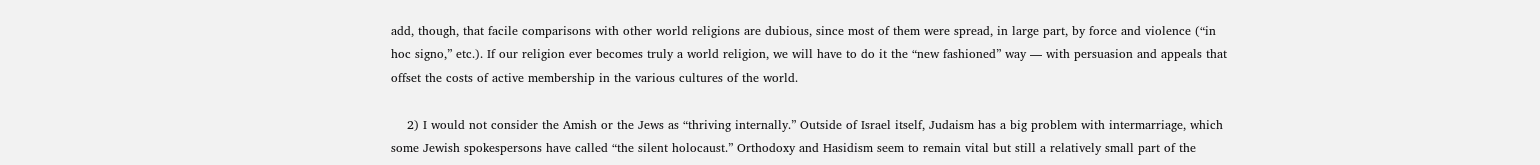add, though, that facile comparisons with other world religions are dubious, since most of them were spread, in large part, by force and violence (“in hoc signo,” etc.). If our religion ever becomes truly a world religion, we will have to do it the “new fashioned” way — with persuasion and appeals that offset the costs of active membership in the various cultures of the world.

    2) I would not consider the Amish or the Jews as “thriving internally.” Outside of Israel itself, Judaism has a big problem with intermarriage, which some Jewish spokespersons have called “the silent holocaust.” Orthodoxy and Hasidism seem to remain vital but still a relatively small part of the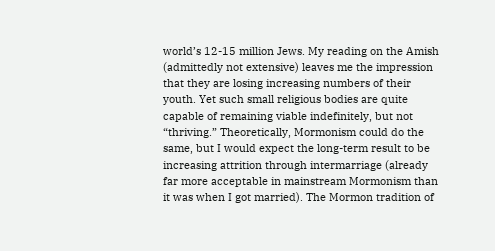world’s 12-15 million Jews. My reading on the Amish (admittedly not extensive) leaves me the impression that they are losing increasing numbers of their youth. Yet such small religious bodies are quite capable of remaining viable indefinitely, but not “thriving.” Theoretically, Mormonism could do the same, but I would expect the long-term result to be increasing attrition through intermarriage (already far more acceptable in mainstream Mormonism than it was when I got married). The Mormon tradition of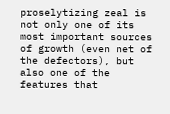proselytizing zeal is not only one of its most important sources of growth (even net of the defectors), but also one of the features that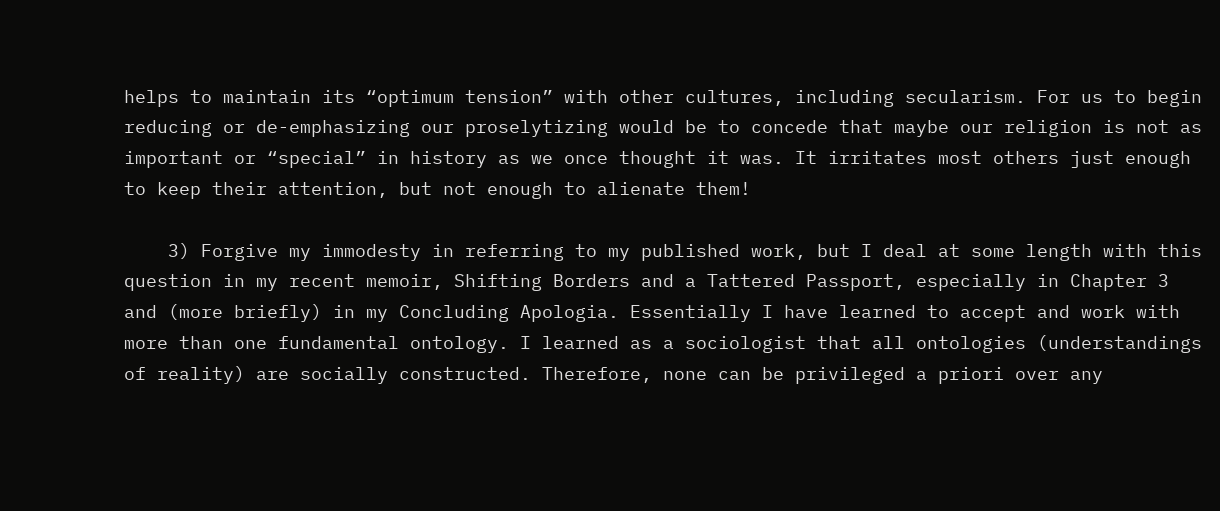helps to maintain its “optimum tension” with other cultures, including secularism. For us to begin reducing or de-emphasizing our proselytizing would be to concede that maybe our religion is not as important or “special” in history as we once thought it was. It irritates most others just enough to keep their attention, but not enough to alienate them!

    3) Forgive my immodesty in referring to my published work, but I deal at some length with this question in my recent memoir, Shifting Borders and a Tattered Passport, especially in Chapter 3 and (more briefly) in my Concluding Apologia. Essentially I have learned to accept and work with more than one fundamental ontology. I learned as a sociologist that all ontologies (understandings of reality) are socially constructed. Therefore, none can be privileged a priori over any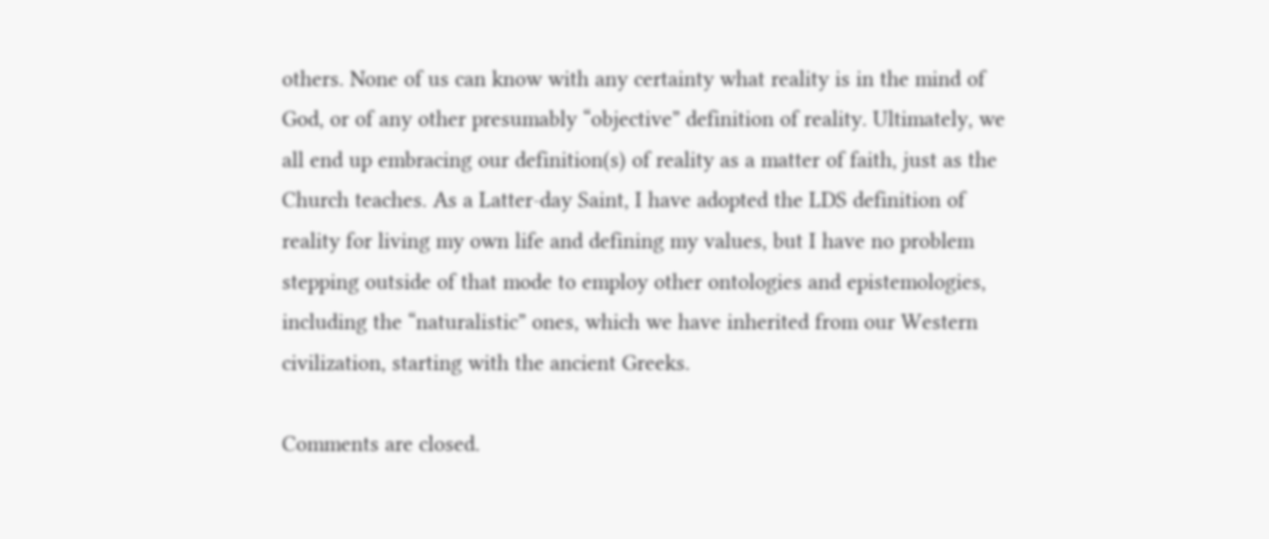others. None of us can know with any certainty what reality is in the mind of God, or of any other presumably “objective” definition of reality. Ultimately, we all end up embracing our definition(s) of reality as a matter of faith, just as the Church teaches. As a Latter-day Saint, I have adopted the LDS definition of reality for living my own life and defining my values, but I have no problem stepping outside of that mode to employ other ontologies and epistemologies, including the “naturalistic” ones, which we have inherited from our Western civilization, starting with the ancient Greeks.

Comments are closed.